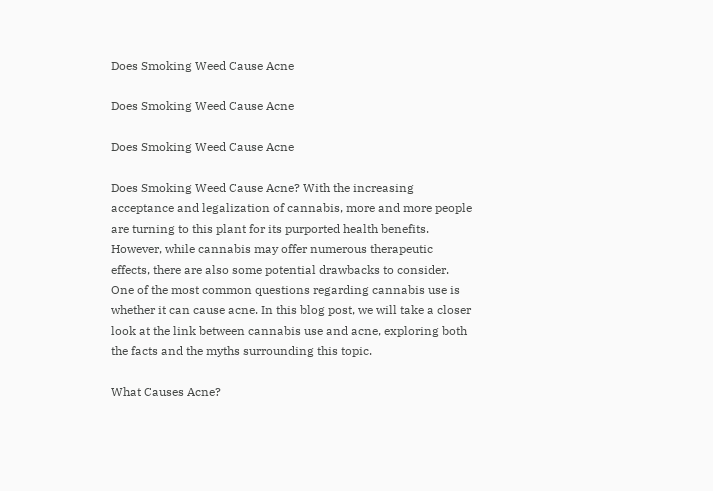Does Smoking Weed Cause Acne

Does Smoking Weed Cause Acne

Does Smoking Weed Cause Acne

Does Smoking Weed Cause Acne? With the increasing acceptance and legalization of cannabis, more and more people are turning to this plant for its purported health benefits. However, while cannabis may offer numerous therapeutic effects, there are also some potential drawbacks to consider. One of the most common questions regarding cannabis use is whether it can cause acne. In this blog post, we will take a closer look at the link between cannabis use and acne, exploring both the facts and the myths surrounding this topic.

What Causes Acne?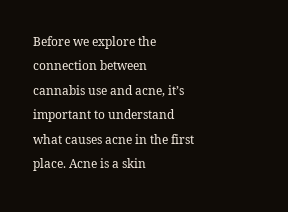Before we explore the connection between cannabis use and acne, it’s important to understand what causes acne in the first place. Acne is a skin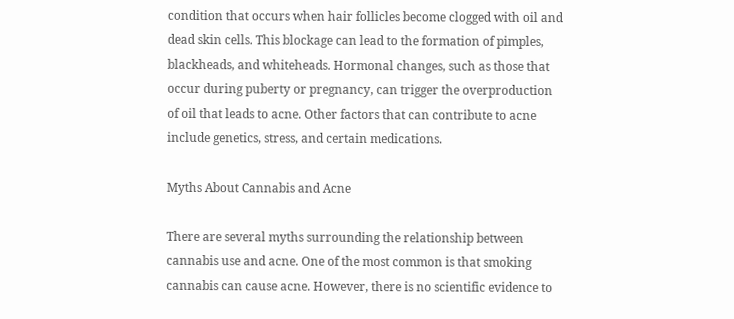condition that occurs when hair follicles become clogged with oil and dead skin cells. This blockage can lead to the formation of pimples, blackheads, and whiteheads. Hormonal changes, such as those that occur during puberty or pregnancy, can trigger the overproduction of oil that leads to acne. Other factors that can contribute to acne include genetics, stress, and certain medications.

Myths About Cannabis and Acne

There are several myths surrounding the relationship between cannabis use and acne. One of the most common is that smoking cannabis can cause acne. However, there is no scientific evidence to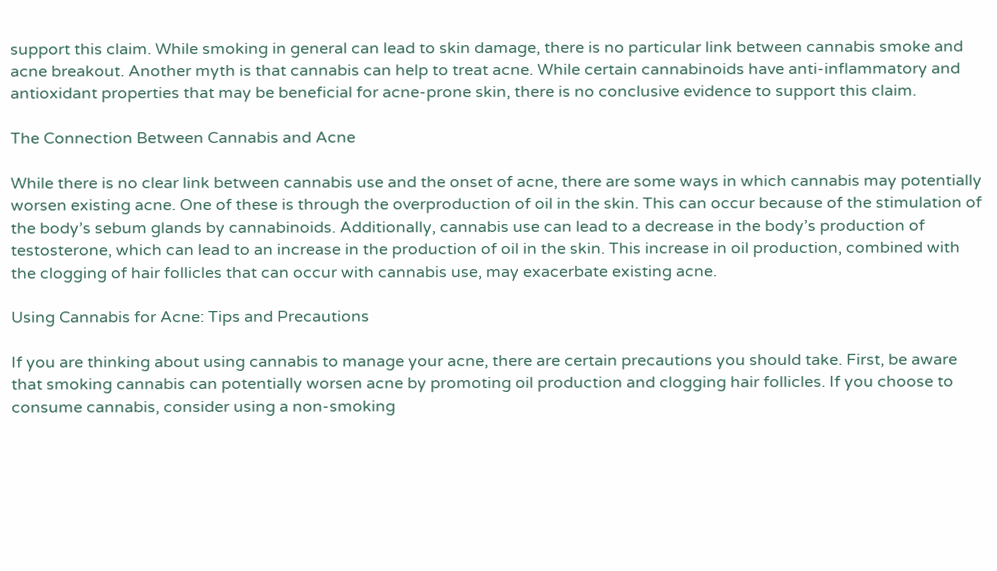support this claim. While smoking in general can lead to skin damage, there is no particular link between cannabis smoke and acne breakout. Another myth is that cannabis can help to treat acne. While certain cannabinoids have anti-inflammatory and antioxidant properties that may be beneficial for acne-prone skin, there is no conclusive evidence to support this claim.

The Connection Between Cannabis and Acne

While there is no clear link between cannabis use and the onset of acne, there are some ways in which cannabis may potentially worsen existing acne. One of these is through the overproduction of oil in the skin. This can occur because of the stimulation of the body’s sebum glands by cannabinoids. Additionally, cannabis use can lead to a decrease in the body’s production of testosterone, which can lead to an increase in the production of oil in the skin. This increase in oil production, combined with the clogging of hair follicles that can occur with cannabis use, may exacerbate existing acne.

Using Cannabis for Acne: Tips and Precautions

If you are thinking about using cannabis to manage your acne, there are certain precautions you should take. First, be aware that smoking cannabis can potentially worsen acne by promoting oil production and clogging hair follicles. If you choose to consume cannabis, consider using a non-smoking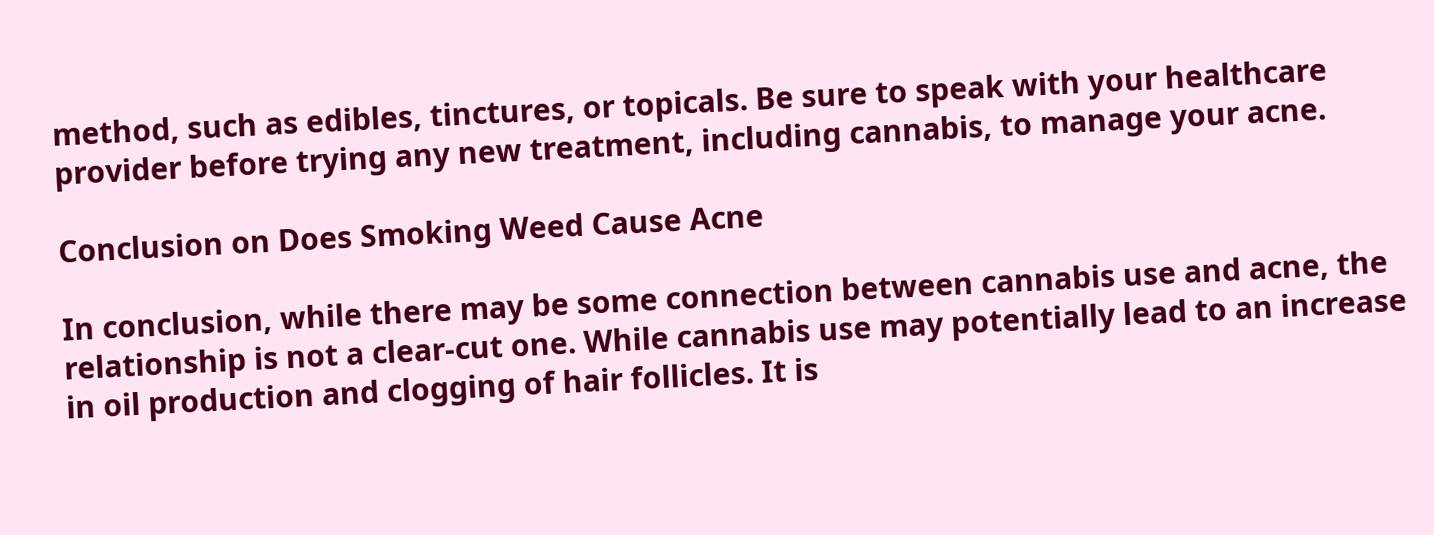method, such as edibles, tinctures, or topicals. Be sure to speak with your healthcare provider before trying any new treatment, including cannabis, to manage your acne.

Conclusion on Does Smoking Weed Cause Acne

In conclusion, while there may be some connection between cannabis use and acne, the relationship is not a clear-cut one. While cannabis use may potentially lead to an increase in oil production and clogging of hair follicles. It is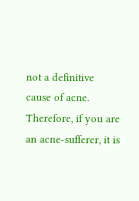not a definitive cause of acne. Therefore, if you are an acne-sufferer, it is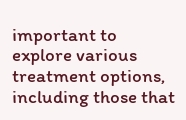important to explore various treatment options, including those that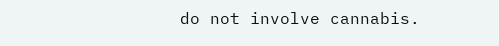do not involve cannabis.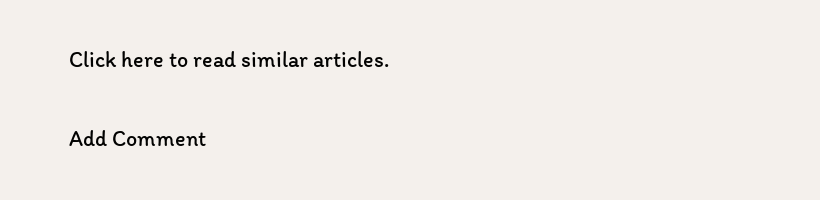Click here to read similar articles.

Add Comment